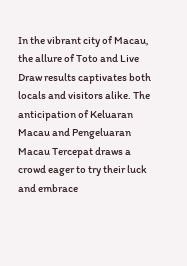In the vibrant city of Macau, the allure of Toto and Live Draw results captivates both locals and visitors alike. The anticipation of Keluaran Macau and Pengeluaran Macau Tercepat draws a crowd eager to try their luck and embrace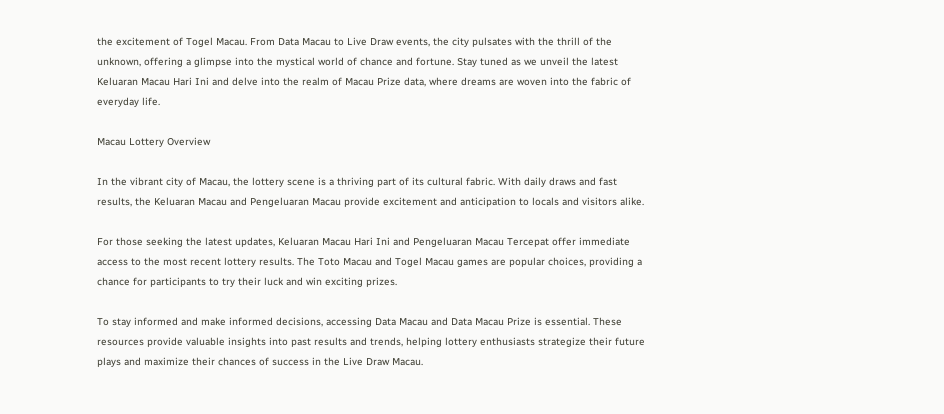the excitement of Togel Macau. From Data Macau to Live Draw events, the city pulsates with the thrill of the unknown, offering a glimpse into the mystical world of chance and fortune. Stay tuned as we unveil the latest Keluaran Macau Hari Ini and delve into the realm of Macau Prize data, where dreams are woven into the fabric of everyday life.

Macau Lottery Overview

In the vibrant city of Macau, the lottery scene is a thriving part of its cultural fabric. With daily draws and fast results, the Keluaran Macau and Pengeluaran Macau provide excitement and anticipation to locals and visitors alike.

For those seeking the latest updates, Keluaran Macau Hari Ini and Pengeluaran Macau Tercepat offer immediate access to the most recent lottery results. The Toto Macau and Togel Macau games are popular choices, providing a chance for participants to try their luck and win exciting prizes.

To stay informed and make informed decisions, accessing Data Macau and Data Macau Prize is essential. These resources provide valuable insights into past results and trends, helping lottery enthusiasts strategize their future plays and maximize their chances of success in the Live Draw Macau.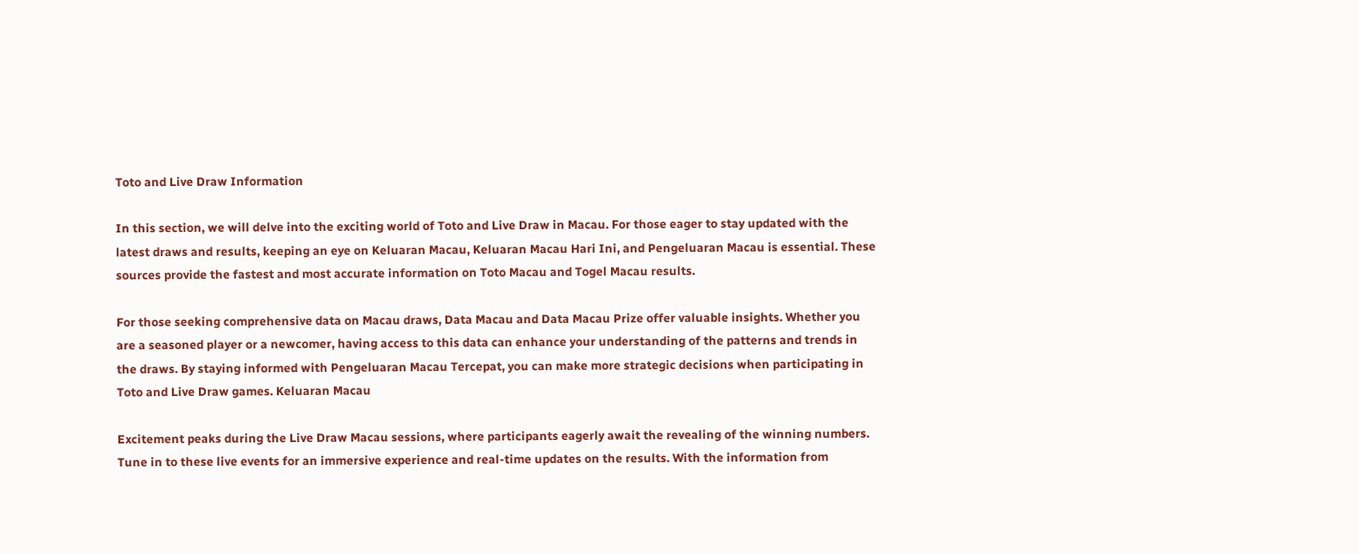Toto and Live Draw Information

In this section, we will delve into the exciting world of Toto and Live Draw in Macau. For those eager to stay updated with the latest draws and results, keeping an eye on Keluaran Macau, Keluaran Macau Hari Ini, and Pengeluaran Macau is essential. These sources provide the fastest and most accurate information on Toto Macau and Togel Macau results.

For those seeking comprehensive data on Macau draws, Data Macau and Data Macau Prize offer valuable insights. Whether you are a seasoned player or a newcomer, having access to this data can enhance your understanding of the patterns and trends in the draws. By staying informed with Pengeluaran Macau Tercepat, you can make more strategic decisions when participating in Toto and Live Draw games. Keluaran Macau

Excitement peaks during the Live Draw Macau sessions, where participants eagerly await the revealing of the winning numbers. Tune in to these live events for an immersive experience and real-time updates on the results. With the information from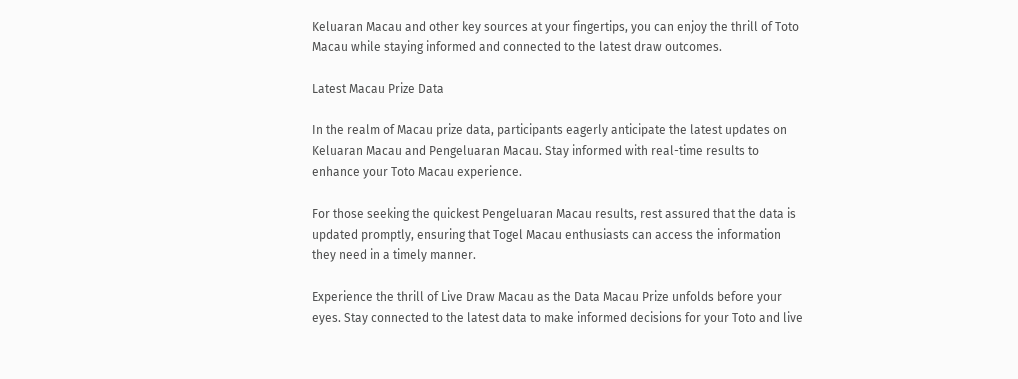Keluaran Macau and other key sources at your fingertips, you can enjoy the thrill of Toto Macau while staying informed and connected to the latest draw outcomes.

Latest Macau Prize Data

In the realm of Macau prize data, participants eagerly anticipate the latest updates on Keluaran Macau and Pengeluaran Macau. Stay informed with real-time results to enhance your Toto Macau experience.

For those seeking the quickest Pengeluaran Macau results, rest assured that the data is updated promptly, ensuring that Togel Macau enthusiasts can access the information they need in a timely manner.

Experience the thrill of Live Draw Macau as the Data Macau Prize unfolds before your eyes. Stay connected to the latest data to make informed decisions for your Toto and live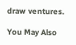draw ventures.

You May Also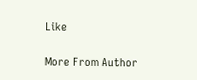Like

More From Author